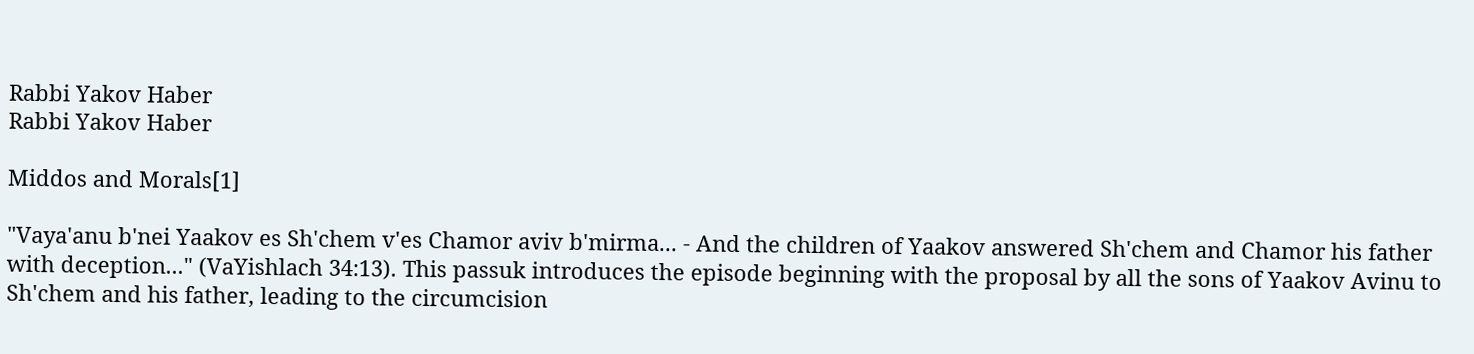Rabbi Yakov Haber
Rabbi Yakov Haber

Middos and Morals[1]

"Vaya'anu b'nei Yaakov es Sh'chem v'es Chamor aviv b'mirma... - And the children of Yaakov answered Sh'chem and Chamor his father with deception..." (VaYishlach 34:13). This passuk introduces the episode beginning with the proposal by all the sons of Yaakov Avinu to Sh'chem and his father, leading to the circumcision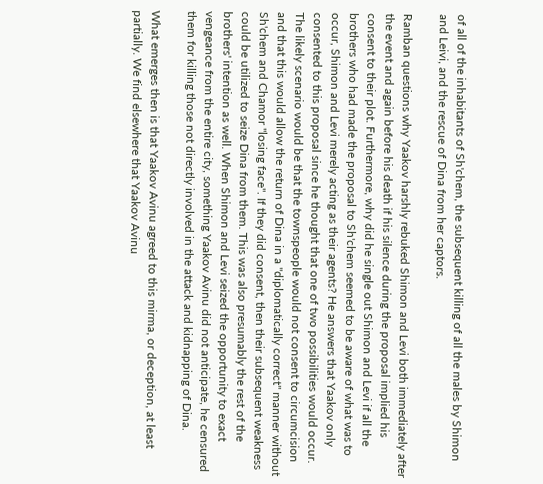of all of the inhabitants of Sh'chem, the subsequent killing of all the males by Shimon and Leivi, and the rescue of Dina from her captors.

Ramban questions why Yaakov harshly rebuked Shimon and Levi both immediately after the event and again before his death if his silence during the proposal implied his consent to their plot. Furthermore, why did he single out Shimon and Levi if all the brothers who had made the proposal to Sh'chem seemed to be aware of what was to occur, Shimon and Levi merely acting as their agents? He answers that Yaakov only consented to this proposal since he thought that one of two possibilities would occur. The likely scenario would be that the townspeople would not consent to circumcision and that this would allow the return of Dina in a "diplomatically correct" manner without Sh'chem and Chamor "losing face". If they did consent, then their subsequent weakness could be utilized to seize Dina from them. This was also presumably the rest of the brothers' intention as well. When Shimon and Levi seized the opportunity to exact vengeance from the entire city, something Yaakov Avinu did not anticipate, he censured them for killing those not directly involved in the attack and kidnapping of Dina.

What emerges then is that Yaakov Avinu agreed to this mirma, or deception, at least partially. We find elsewhere that Yaakov Avinu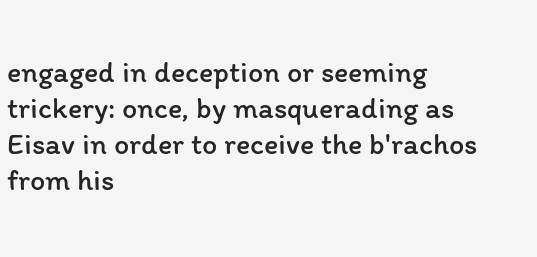engaged in deception or seeming trickery: once, by masquerading as Eisav in order to receive the b'rachos from his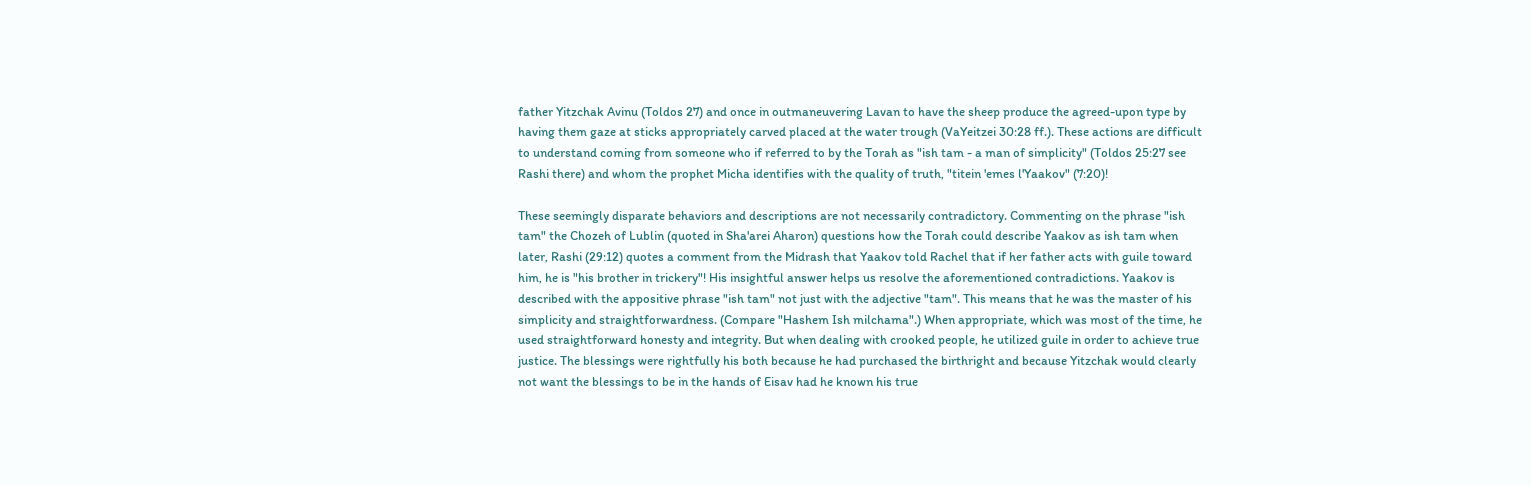father Yitzchak Avinu (Toldos 27) and once in outmaneuvering Lavan to have the sheep produce the agreed-upon type by having them gaze at sticks appropriately carved placed at the water trough (VaYeitzei 30:28 ff.). These actions are difficult to understand coming from someone who if referred to by the Torah as "ish tam - a man of simplicity" (Toldos 25:27 see Rashi there) and whom the prophet Micha identifies with the quality of truth, "titein 'emes l'Yaakov" (7:20)!

These seemingly disparate behaviors and descriptions are not necessarily contradictory. Commenting on the phrase "ish tam" the Chozeh of Lublin (quoted in Sha'arei Aharon) questions how the Torah could describe Yaakov as ish tam when later, Rashi (29:12) quotes a comment from the Midrash that Yaakov told Rachel that if her father acts with guile toward him, he is "his brother in trickery"! His insightful answer helps us resolve the aforementioned contradictions. Yaakov is described with the appositive phrase "ish tam" not just with the adjective "tam". This means that he was the master of his simplicity and straightforwardness. (Compare "Hashem Ish milchama".) When appropriate, which was most of the time, he used straightforward honesty and integrity. But when dealing with crooked people, he utilized guile in order to achieve true justice. The blessings were rightfully his both because he had purchased the birthright and because Yitzchak would clearly not want the blessings to be in the hands of Eisav had he known his true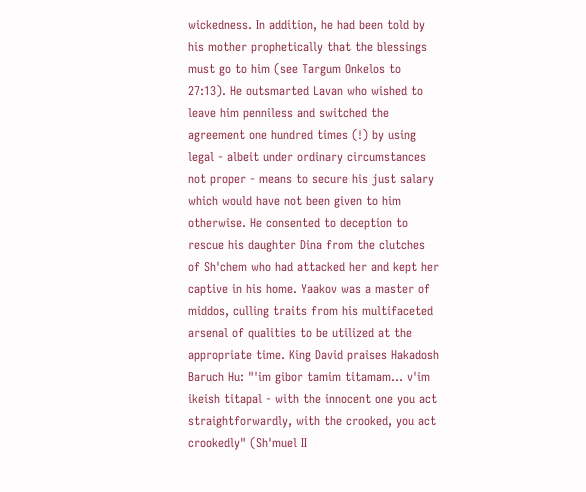wickedness. In addition, he had been told by his mother prophetically that the blessings must go to him (see Targum Onkelos to 27:13). He outsmarted Lavan who wished to leave him penniless and switched the agreement one hundred times (!) by using legal - albeit under ordinary circumstances not proper - means to secure his just salary which would have not been given to him otherwise. He consented to deception to rescue his daughter Dina from the clutches of Sh'chem who had attacked her and kept her captive in his home. Yaakov was a master of middos, culling traits from his multifaceted arsenal of qualities to be utilized at the appropriate time. King David praises Hakadosh Baruch Hu: "'im gibor tamim titamam... v'im ikeish titapal - with the innocent one you act straightforwardly, with the crooked, you act crookedly" (Sh'muel II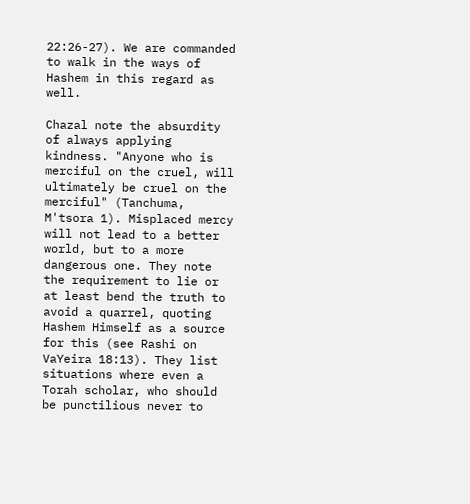22:26-27). We are commanded to walk in the ways of Hashem in this regard as well.

Chazal note the absurdity of always applying kindness. "Anyone who is merciful on the cruel, will ultimately be cruel on the merciful" (Tanchuma, M'tsora 1). Misplaced mercy will not lead to a better world, but to a more dangerous one. They note the requirement to lie or at least bend the truth to avoid a quarrel, quoting Hashem Himself as a source for this (see Rashi on VaYeira 18:13). They list situations where even a Torah scholar, who should be punctilious never to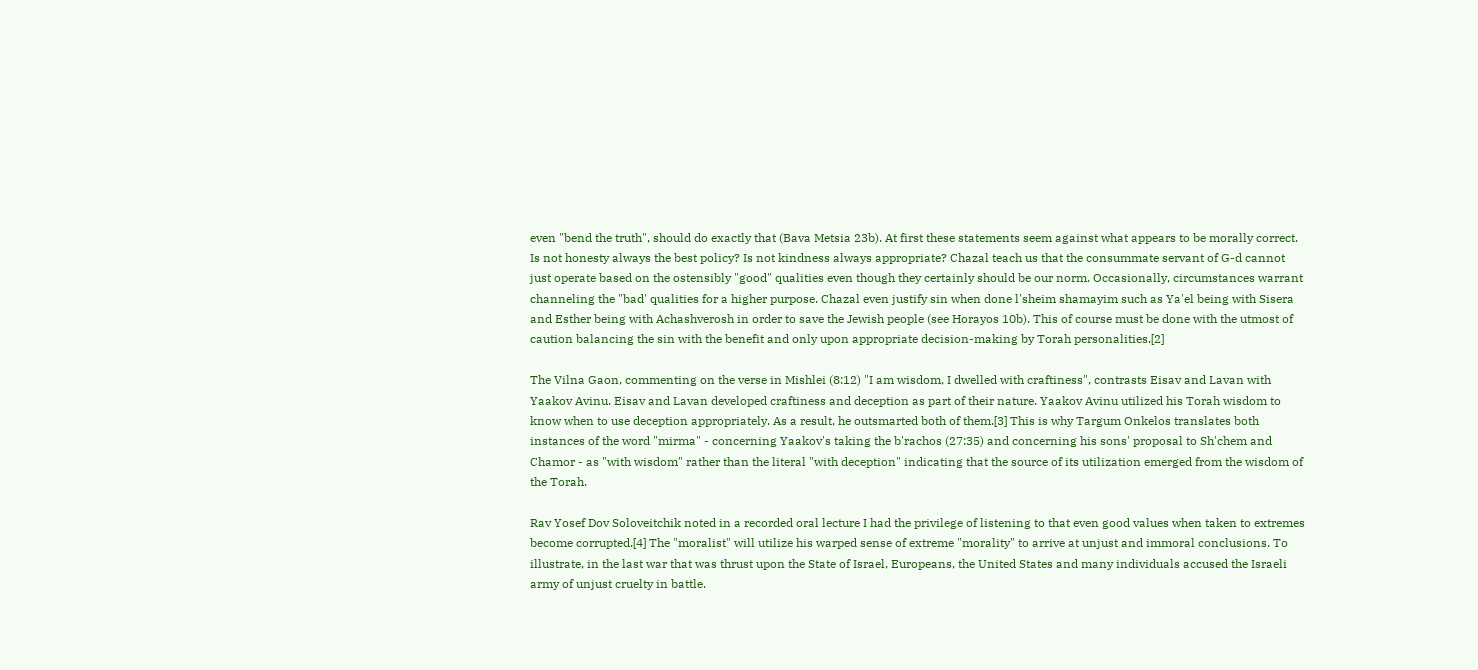even "bend the truth", should do exactly that (Bava Metsia 23b). At first these statements seem against what appears to be morally correct. Is not honesty always the best policy? Is not kindness always appropriate? Chazal teach us that the consummate servant of G-d cannot just operate based on the ostensibly "good" qualities even though they certainly should be our norm. Occasionally, circumstances warrant channeling the "bad' qualities for a higher purpose. Chazal even justify sin when done l'sheim shamayim such as Ya'el being with Sisera and Esther being with Achashverosh in order to save the Jewish people (see Horayos 10b). This of course must be done with the utmost of caution balancing the sin with the benefit and only upon appropriate decision-making by Torah personalities.[2]

The Vilna Gaon, commenting on the verse in Mishlei (8:12) "I am wisdom, I dwelled with craftiness", contrasts Eisav and Lavan with Yaakov Avinu. Eisav and Lavan developed craftiness and deception as part of their nature. Yaakov Avinu utilized his Torah wisdom to know when to use deception appropriately. As a result, he outsmarted both of them.[3] This is why Targum Onkelos translates both instances of the word "mirma" - concerning Yaakov's taking the b'rachos (27:35) and concerning his sons' proposal to Sh'chem and Chamor - as "with wisdom" rather than the literal "with deception" indicating that the source of its utilization emerged from the wisdom of the Torah.

Rav Yosef Dov Soloveitchik noted in a recorded oral lecture I had the privilege of listening to that even good values when taken to extremes become corrupted.[4] The "moralist" will utilize his warped sense of extreme "morality" to arrive at unjust and immoral conclusions. To illustrate, in the last war that was thrust upon the State of Israel, Europeans, the United States and many individuals accused the Israeli army of unjust cruelty in battle.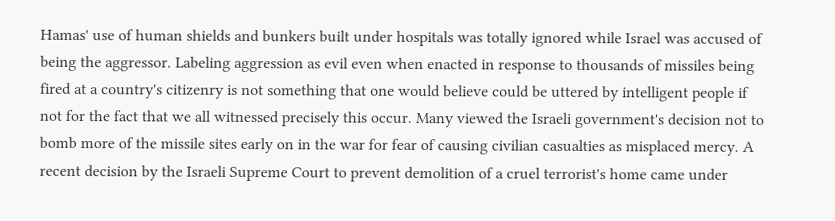Hamas' use of human shields and bunkers built under hospitals was totally ignored while Israel was accused of being the aggressor. Labeling aggression as evil even when enacted in response to thousands of missiles being fired at a country's citizenry is not something that one would believe could be uttered by intelligent people if not for the fact that we all witnessed precisely this occur. Many viewed the Israeli government's decision not to bomb more of the missile sites early on in the war for fear of causing civilian casualties as misplaced mercy. A recent decision by the Israeli Supreme Court to prevent demolition of a cruel terrorist's home came under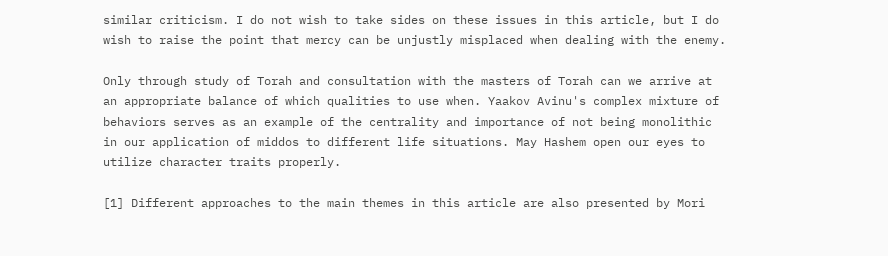similar criticism. I do not wish to take sides on these issues in this article, but I do wish to raise the point that mercy can be unjustly misplaced when dealing with the enemy.

Only through study of Torah and consultation with the masters of Torah can we arrive at an appropriate balance of which qualities to use when. Yaakov Avinu's complex mixture of behaviors serves as an example of the centrality and importance of not being monolithic in our application of middos to different life situations. May Hashem open our eyes to utilize character traits properly.

[1] Different approaches to the main themes in this article are also presented by Mori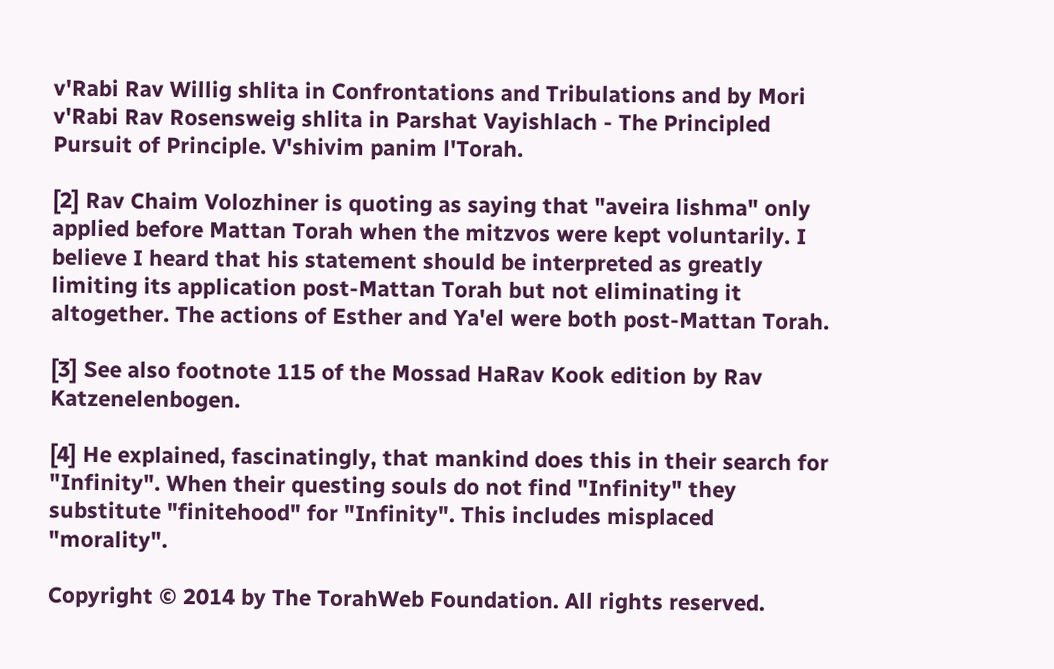v'Rabi Rav Willig shlita in Confrontations and Tribulations and by Mori v'Rabi Rav Rosensweig shlita in Parshat Vayishlach - The Principled Pursuit of Principle. V'shivim panim l'Torah.

[2] Rav Chaim Volozhiner is quoting as saying that "aveira lishma" only applied before Mattan Torah when the mitzvos were kept voluntarily. I believe I heard that his statement should be interpreted as greatly limiting its application post-Mattan Torah but not eliminating it altogether. The actions of Esther and Ya'el were both post-Mattan Torah.

[3] See also footnote 115 of the Mossad HaRav Kook edition by Rav Katzenelenbogen.

[4] He explained, fascinatingly, that mankind does this in their search for "Infinity". When their questing souls do not find "Infinity" they substitute "finitehood" for "Infinity". This includes misplaced "morality".

Copyright © 2014 by The TorahWeb Foundation. All rights reserved.